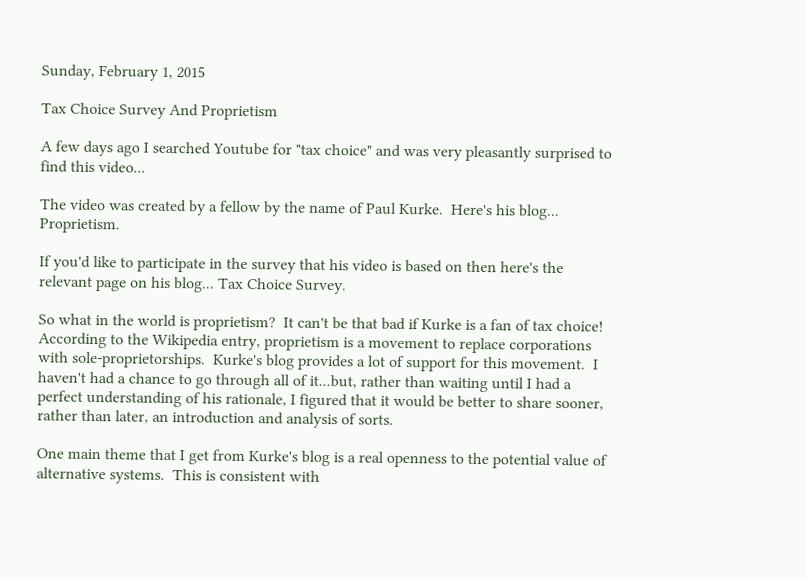Sunday, February 1, 2015

Tax Choice Survey And Proprietism

A few days ago I searched Youtube for "tax choice" and was very pleasantly surprised to find this video...

The video was created by a fellow by the name of Paul Kurke.  Here's his blog... Proprietism.

If you'd like to participate in the survey that his video is based on then here's the relevant page on his blog... Tax Choice Survey.

So what in the world is proprietism?  It can't be that bad if Kurke is a fan of tax choice!  According to the Wikipedia entry, proprietism is a movement to replace corporations with sole-proprietorships.  Kurke's blog provides a lot of support for this movement.  I haven't had a chance to go through all of it...but, rather than waiting until I had a perfect understanding of his rationale, I figured that it would be better to share sooner, rather than later, an introduction and analysis of sorts.

One main theme that I get from Kurke's blog is a real openness to the potential value of alternative systems.  This is consistent with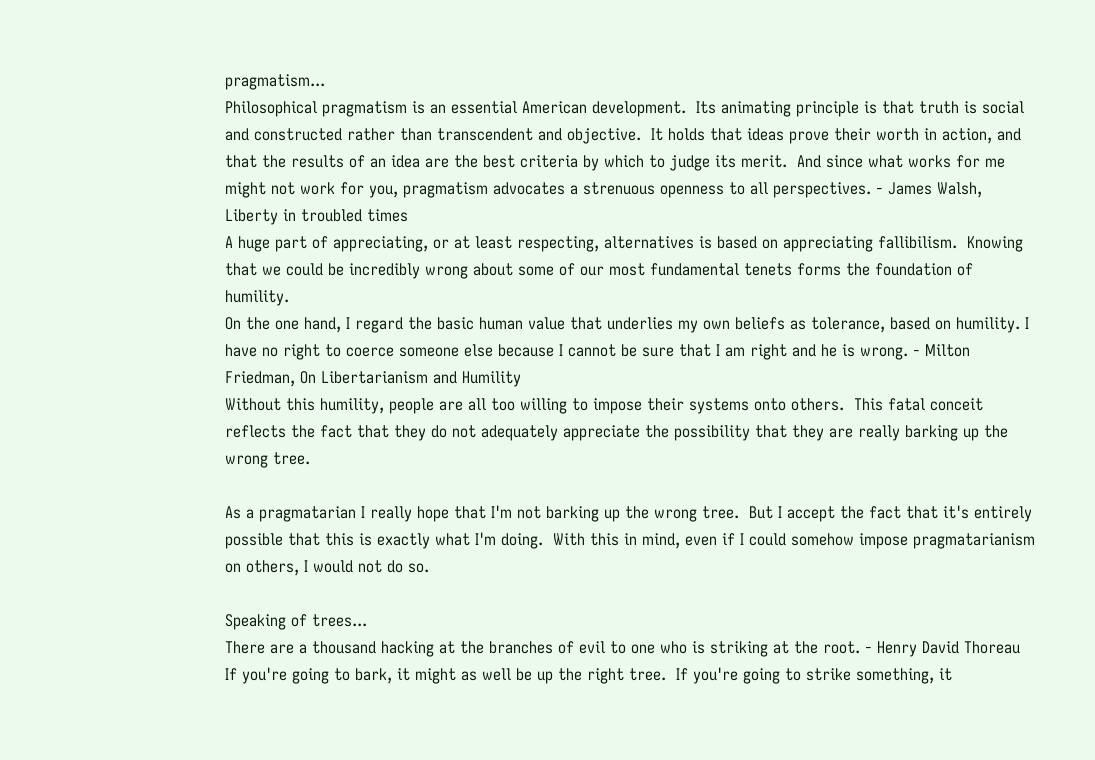pragmatism...
Philosophical pragmatism is an essential American development.  Its animating principle is that truth is social and constructed rather than transcendent and objective.  It holds that ideas prove their worth in action, and that the results of an idea are the best criteria by which to judge its merit.  And since what works for me might not work for you, pragmatism advocates a strenuous openness to all perspectives. - James Walsh, Liberty in troubled times
A huge part of appreciating, or at least respecting, alternatives is based on appreciating fallibilism.  Knowing that we could be incredibly wrong about some of our most fundamental tenets forms the foundation of humility.
On the one hand, I regard the basic human value that underlies my own beliefs as tolerance, based on humility. I have no right to coerce someone else because I cannot be sure that I am right and he is wrong. - Milton Friedman, On Libertarianism and Humility
Without this humility, people are all too willing to impose their systems onto others.  This fatal conceit reflects the fact that they do not adequately appreciate the possibility that they are really barking up the wrong tree.

As a pragmatarian I really hope that I'm not barking up the wrong tree.  But I accept the fact that it's entirely possible that this is exactly what I'm doing.  With this in mind, even if I could somehow impose pragmatarianism on others, I would not do so.

Speaking of trees...
There are a thousand hacking at the branches of evil to one who is striking at the root. - Henry David Thoreau
If you're going to bark, it might as well be up the right tree.  If you're going to strike something, it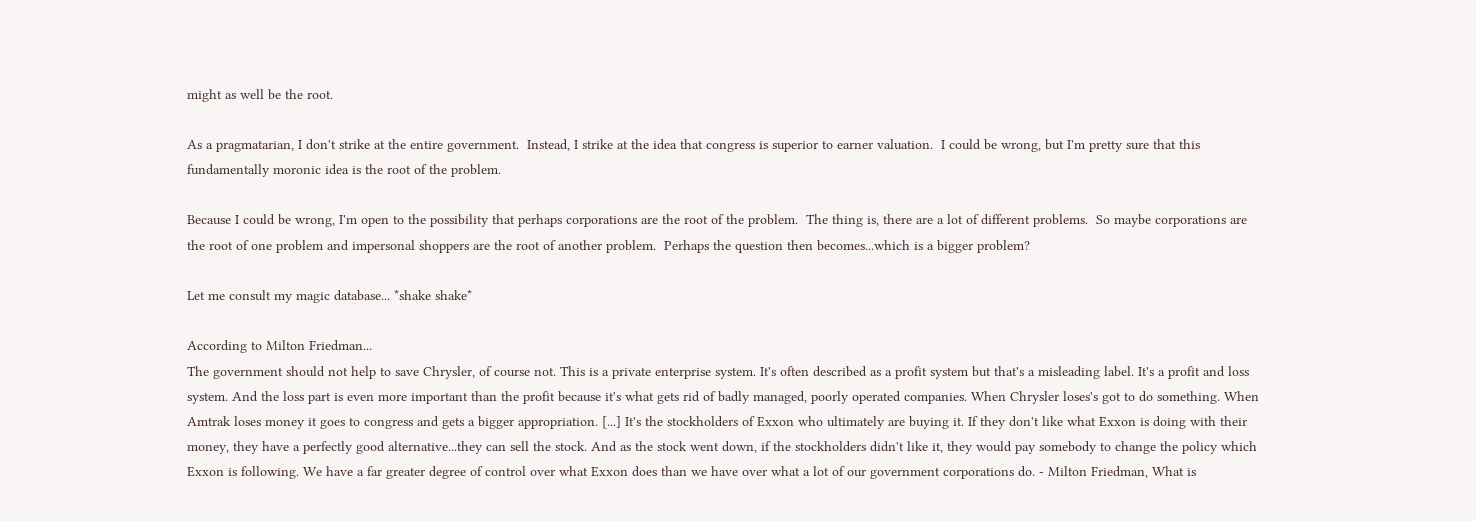might as well be the root.

As a pragmatarian, I don't strike at the entire government.  Instead, I strike at the idea that congress is superior to earner valuation.  I could be wrong, but I'm pretty sure that this fundamentally moronic idea is the root of the problem.

Because I could be wrong, I'm open to the possibility that perhaps corporations are the root of the problem.  The thing is, there are a lot of different problems.  So maybe corporations are the root of one problem and impersonal shoppers are the root of another problem.  Perhaps the question then becomes...which is a bigger problem?

Let me consult my magic database... *shake shake*

According to Milton Friedman...
The government should not help to save Chrysler, of course not. This is a private enterprise system. It's often described as a profit system but that's a misleading label. It's a profit and loss system. And the loss part is even more important than the profit because it's what gets rid of badly managed, poorly operated companies. When Chrysler loses's got to do something. When Amtrak loses money it goes to congress and gets a bigger appropriation. [...] It's the stockholders of Exxon who ultimately are buying it. If they don't like what Exxon is doing with their money, they have a perfectly good alternative...they can sell the stock. And as the stock went down, if the stockholders didn't like it, they would pay somebody to change the policy which Exxon is following. We have a far greater degree of control over what Exxon does than we have over what a lot of our government corporations do. - Milton Friedman, What is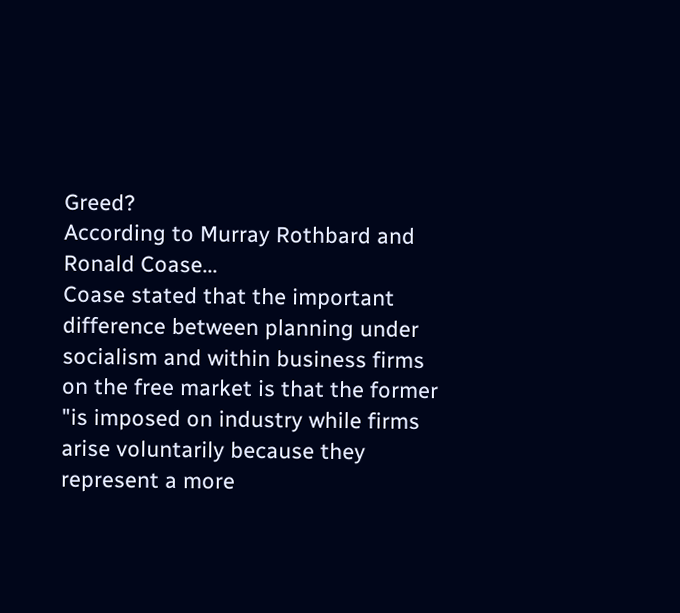Greed?
According to Murray Rothbard and Ronald Coase...
Coase stated that the important difference between planning under socialism and within business firms on the free market is that the former "is imposed on industry while firms arise voluntarily because they represent a more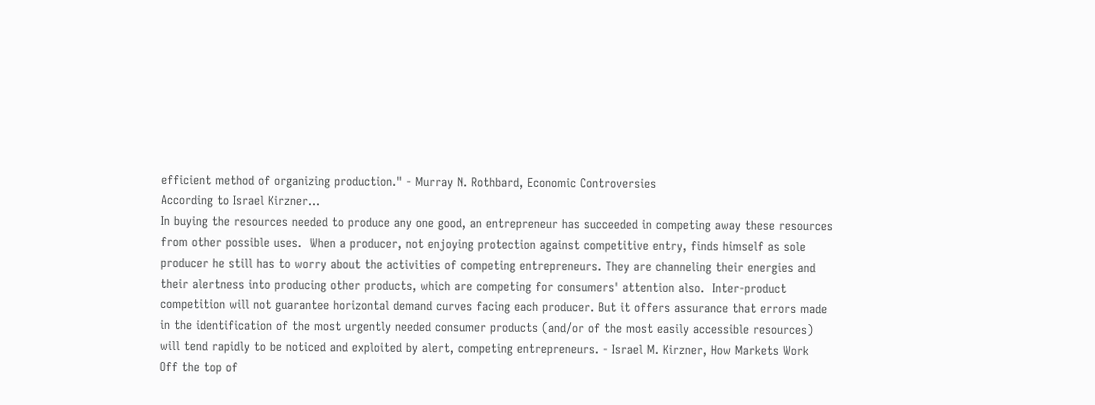efficient method of organizing production." - Murray N. Rothbard, Economic Controversies
According to Israel Kirzner...
In buying the resources needed to produce any one good, an entrepreneur has succeeded in competing away these resources from other possible uses.  When a producer, not enjoying protection against competitive entry, finds himself as sole producer he still has to worry about the activities of competing entrepreneurs. They are channeling their energies and their alertness into producing other products, which are competing for consumers' attention also.  Inter-product competition will not guarantee horizontal demand curves facing each producer. But it offers assurance that errors made in the identification of the most urgently needed consumer products (and/or of the most easily accessible resources) will tend rapidly to be noticed and exploited by alert, competing entrepreneurs. - Israel M. Kirzner, How Markets Work
Off the top of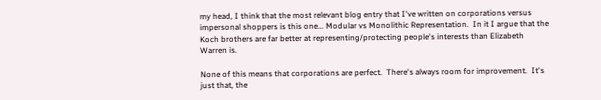my head, I think that the most relevant blog entry that I've written on corporations versus impersonal shoppers is this one... Modular vs Monolithic Representation.  In it I argue that the Koch brothers are far better at representing/protecting people's interests than Elizabeth Warren is.

None of this means that corporations are perfect.  There's always room for improvement.  It's just that, the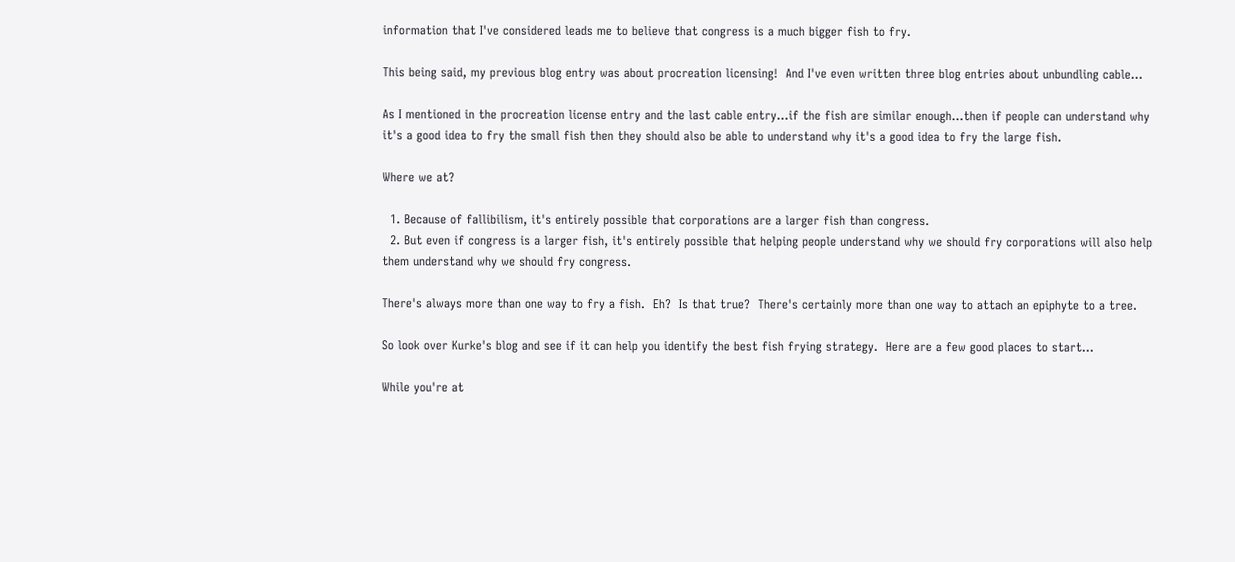information that I've considered leads me to believe that congress is a much bigger fish to fry.

This being said, my previous blog entry was about procreation licensing!  And I've even written three blog entries about unbundling cable...

As I mentioned in the procreation license entry and the last cable entry...if the fish are similar enough...then if people can understand why it's a good idea to fry the small fish then they should also be able to understand why it's a good idea to fry the large fish.

Where we at?

  1. Because of fallibilism, it's entirely possible that corporations are a larger fish than congress.
  2. But even if congress is a larger fish, it's entirely possible that helping people understand why we should fry corporations will also help them understand why we should fry congress.

There's always more than one way to fry a fish.  Eh?  Is that true?  There's certainly more than one way to attach an epiphyte to a tree.

So look over Kurke's blog and see if it can help you identify the best fish frying strategy.  Here are a few good places to start...

While you're at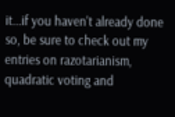it...if you haven't already done so, be sure to check out my entries on razotarianism, quadratic voting and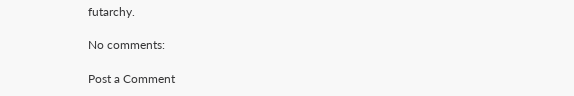futarchy.

No comments:

Post a Comment